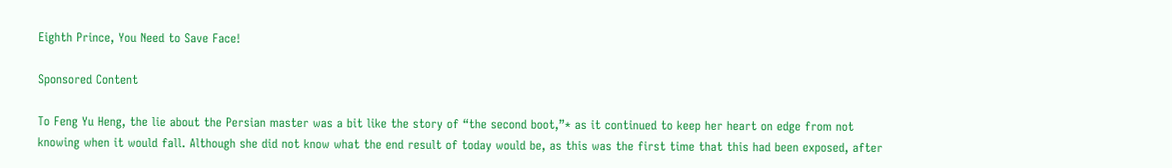Eighth Prince, You Need to Save Face!

Sponsored Content

To Feng Yu Heng, the lie about the Persian master was a bit like the story of “the second boot,”* as it continued to keep her heart on edge from not knowing when it would fall. Although she did not know what the end result of today would be, as this was the first time that this had been exposed, after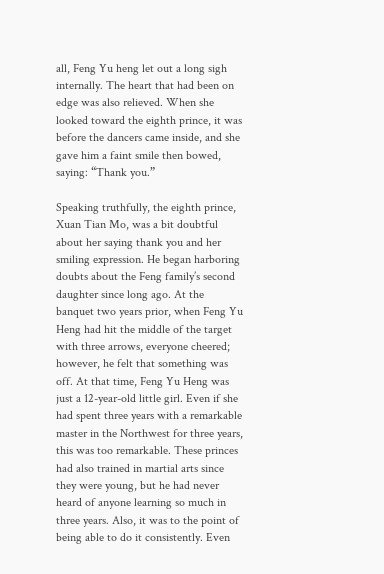all, Feng Yu heng let out a long sigh internally. The heart that had been on edge was also relieved. When she looked toward the eighth prince, it was before the dancers came inside, and she gave him a faint smile then bowed, saying: “Thank you.”

Speaking truthfully, the eighth prince, Xuan Tian Mo, was a bit doubtful about her saying thank you and her smiling expression. He began harboring doubts about the Feng family’s second daughter since long ago. At the banquet two years prior, when Feng Yu Heng had hit the middle of the target with three arrows, everyone cheered; however, he felt that something was off. At that time, Feng Yu Heng was just a 12-year-old little girl. Even if she had spent three years with a remarkable master in the Northwest for three years, this was too remarkable. These princes had also trained in martial arts since they were young, but he had never heard of anyone learning so much in three years. Also, it was to the point of being able to do it consistently. Even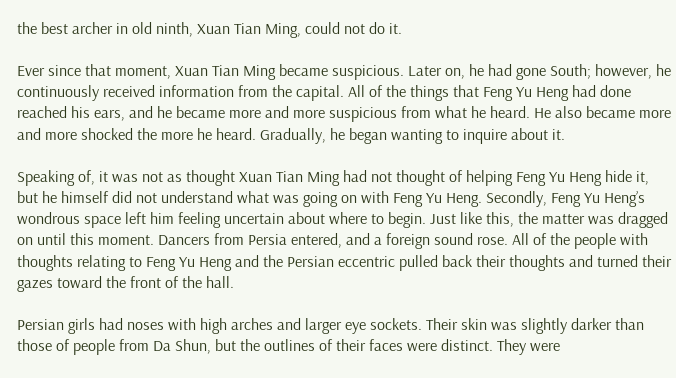the best archer in old ninth, Xuan Tian Ming, could not do it.

Ever since that moment, Xuan Tian Ming became suspicious. Later on, he had gone South; however, he continuously received information from the capital. All of the things that Feng Yu Heng had done reached his ears, and he became more and more suspicious from what he heard. He also became more and more shocked the more he heard. Gradually, he began wanting to inquire about it.

Speaking of, it was not as thought Xuan Tian Ming had not thought of helping Feng Yu Heng hide it, but he himself did not understand what was going on with Feng Yu Heng. Secondly, Feng Yu Heng’s wondrous space left him feeling uncertain about where to begin. Just like this, the matter was dragged on until this moment. Dancers from Persia entered, and a foreign sound rose. All of the people with thoughts relating to Feng Yu Heng and the Persian eccentric pulled back their thoughts and turned their gazes toward the front of the hall.

Persian girls had noses with high arches and larger eye sockets. Their skin was slightly darker than those of people from Da Shun, but the outlines of their faces were distinct. They were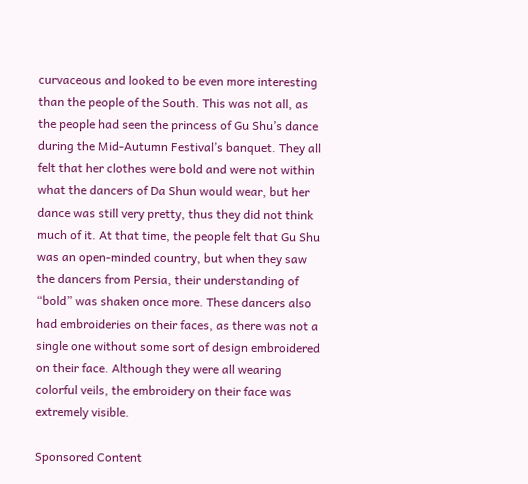curvaceous and looked to be even more interesting than the people of the South. This was not all, as the people had seen the princess of Gu Shu’s dance during the Mid-Autumn Festival’s banquet. They all felt that her clothes were bold and were not within what the dancers of Da Shun would wear, but her dance was still very pretty, thus they did not think much of it. At that time, the people felt that Gu Shu was an open-minded country, but when they saw the dancers from Persia, their understanding of “bold” was shaken once more. These dancers also had embroideries on their faces, as there was not a single one without some sort of design embroidered on their face. Although they were all wearing colorful veils, the embroidery on their face was extremely visible.

Sponsored Content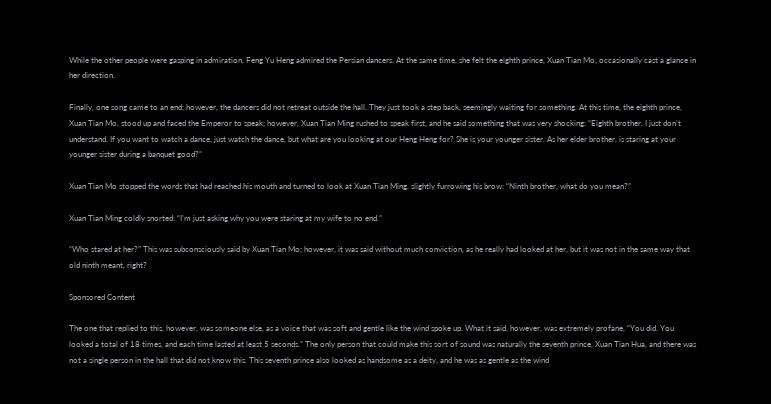While the other people were gasping in admiration, Feng Yu Heng admired the Persian dancers. At the same time, she felt the eighth prince, Xuan Tian Mo, occasionally cast a glance in her direction.

Finally, one song came to an end; however, the dancers did not retreat outside the hall. They just took a step back, seemingly waiting for something. At this time, the eighth prince, Xuan Tian Mo, stood up and faced the Emperor to speak; however, Xuan Tian Ming rushed to speak first, and he said something that was very shocking: “Eighth brother, I just don’t understand. If you want to watch a dance, just watch the dance, but what are you looking at our Heng Heng for? She is your younger sister. As her elder brother, is staring at your younger sister during a banquet good?”

Xuan Tian Mo stopped the words that had reached his mouth and turned to look at Xuan Tian Ming, slightly furrowing his brow: “Ninth brother, what do you mean?”

Xuan Tian Ming coldly snorted: “I’m just asking why you were staring at my wife to no end.”

“Who stared at her?” This was subconsciously said by Xuan Tian Mo; however, it was said without much conviction, as he really had looked at her, but it was not in the same way that old ninth meant, right?

Sponsored Content

The one that replied to this, however, was someone else, as a voice that was soft and gentle like the wind spoke up. What it said, however, was extremely profane, “You did. You looked a total of 18 times, and each time lasted at least 5 seconds.” The only person that could make this sort of sound was naturally the seventh prince, Xuan Tian Hua, and there was not a single person in the hall that did not know this. This seventh prince also looked as handsome as a deity, and he was as gentle as the wind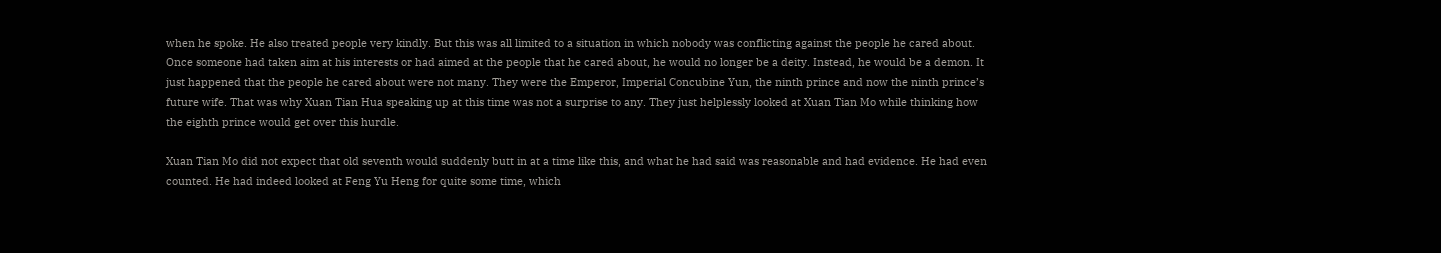when he spoke. He also treated people very kindly. But this was all limited to a situation in which nobody was conflicting against the people he cared about. Once someone had taken aim at his interests or had aimed at the people that he cared about, he would no longer be a deity. Instead, he would be a demon. It just happened that the people he cared about were not many. They were the Emperor, Imperial Concubine Yun, the ninth prince and now the ninth prince’s future wife. That was why Xuan Tian Hua speaking up at this time was not a surprise to any. They just helplessly looked at Xuan Tian Mo while thinking how the eighth prince would get over this hurdle.

Xuan Tian Mo did not expect that old seventh would suddenly butt in at a time like this, and what he had said was reasonable and had evidence. He had even counted. He had indeed looked at Feng Yu Heng for quite some time, which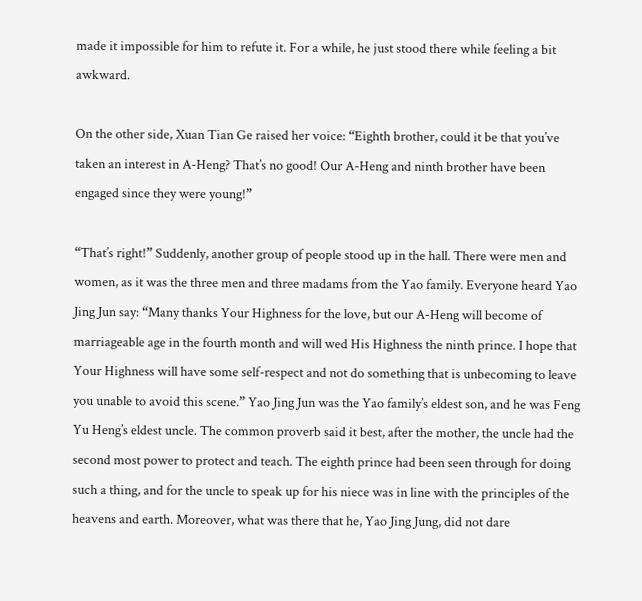made it impossible for him to refute it. For a while, he just stood there while feeling a bit awkward.

On the other side, Xuan Tian Ge raised her voice: “Eighth brother, could it be that you’ve taken an interest in A-Heng? That’s no good! Our A-Heng and ninth brother have been engaged since they were young!”

“That’s right!” Suddenly, another group of people stood up in the hall. There were men and women, as it was the three men and three madams from the Yao family. Everyone heard Yao Jing Jun say: “Many thanks Your Highness for the love, but our A-Heng will become of marriageable age in the fourth month and will wed His Highness the ninth prince. I hope that Your Highness will have some self-respect and not do something that is unbecoming to leave you unable to avoid this scene.” Yao Jing Jun was the Yao family’s eldest son, and he was Feng Yu Heng’s eldest uncle. The common proverb said it best, after the mother, the uncle had the second most power to protect and teach. The eighth prince had been seen through for doing such a thing, and for the uncle to speak up for his niece was in line with the principles of the heavens and earth. Moreover, what was there that he, Yao Jing Jung, did not dare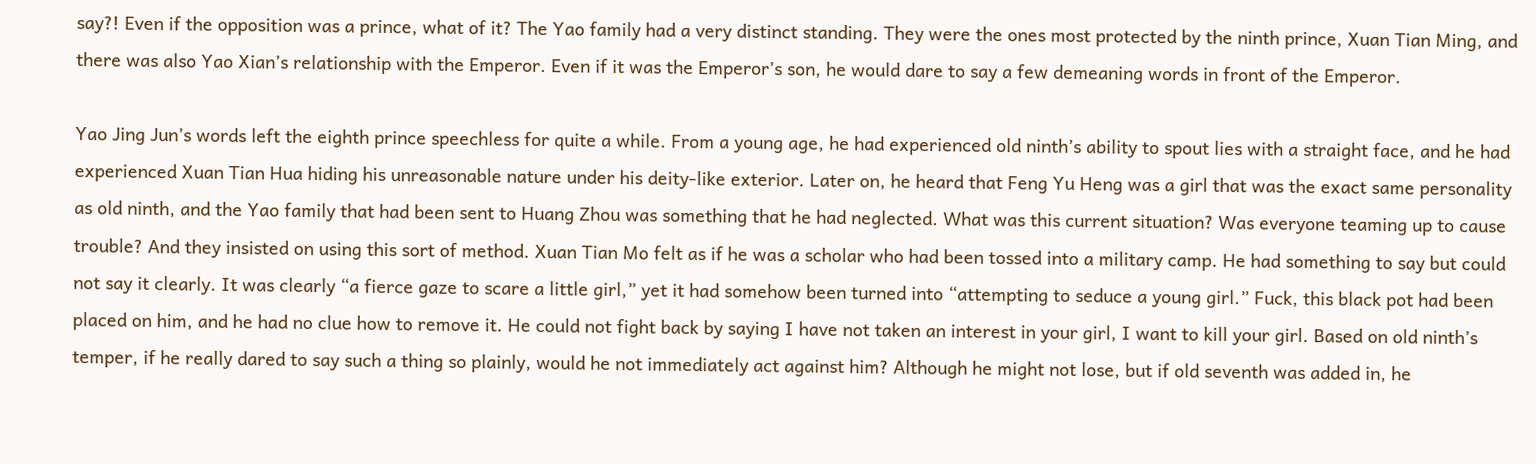say?! Even if the opposition was a prince, what of it? The Yao family had a very distinct standing. They were the ones most protected by the ninth prince, Xuan Tian Ming, and there was also Yao Xian’s relationship with the Emperor. Even if it was the Emperor’s son, he would dare to say a few demeaning words in front of the Emperor.

Yao Jing Jun’s words left the eighth prince speechless for quite a while. From a young age, he had experienced old ninth’s ability to spout lies with a straight face, and he had experienced Xuan Tian Hua hiding his unreasonable nature under his deity-like exterior. Later on, he heard that Feng Yu Heng was a girl that was the exact same personality as old ninth, and the Yao family that had been sent to Huang Zhou was something that he had neglected. What was this current situation? Was everyone teaming up to cause trouble? And they insisted on using this sort of method. Xuan Tian Mo felt as if he was a scholar who had been tossed into a military camp. He had something to say but could not say it clearly. It was clearly “a fierce gaze to scare a little girl,” yet it had somehow been turned into “attempting to seduce a young girl.” Fuck, this black pot had been placed on him, and he had no clue how to remove it. He could not fight back by saying I have not taken an interest in your girl, I want to kill your girl. Based on old ninth’s temper, if he really dared to say such a thing so plainly, would he not immediately act against him? Although he might not lose, but if old seventh was added in, he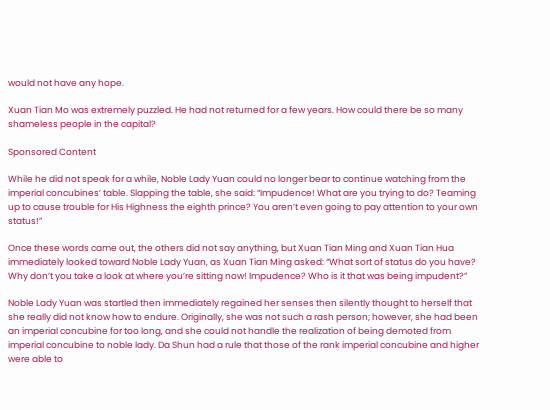would not have any hope.

Xuan Tian Mo was extremely puzzled. He had not returned for a few years. How could there be so many shameless people in the capital?

Sponsored Content

While he did not speak for a while, Noble Lady Yuan could no longer bear to continue watching from the imperial concubines’ table. Slapping the table, she said: “Impudence! What are you trying to do? Teaming up to cause trouble for His Highness the eighth prince? You aren’t even going to pay attention to your own status!”

Once these words came out, the others did not say anything, but Xuan Tian Ming and Xuan Tian Hua immediately looked toward Noble Lady Yuan, as Xuan Tian Ming asked: “What sort of status do you have? Why don’t you take a look at where you’re sitting now! Impudence? Who is it that was being impudent?”

Noble Lady Yuan was startled then immediately regained her senses then silently thought to herself that she really did not know how to endure. Originally, she was not such a rash person; however, she had been an imperial concubine for too long, and she could not handle the realization of being demoted from imperial concubine to noble lady. Da Shun had a rule that those of the rank imperial concubine and higher were able to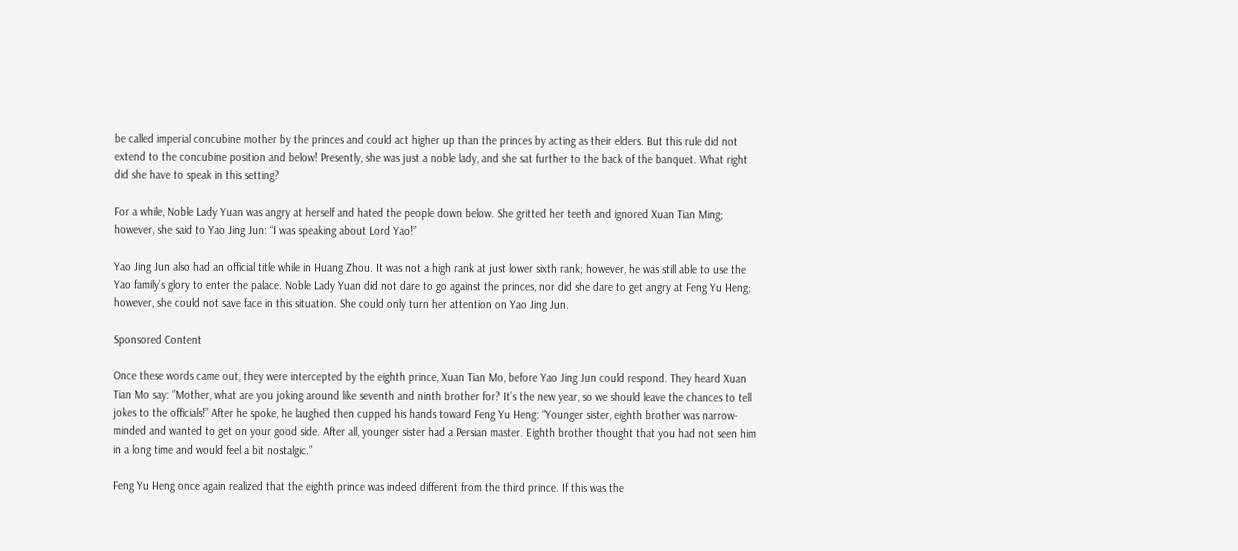be called imperial concubine mother by the princes and could act higher up than the princes by acting as their elders. But this rule did not extend to the concubine position and below! Presently, she was just a noble lady, and she sat further to the back of the banquet. What right did she have to speak in this setting?

For a while, Noble Lady Yuan was angry at herself and hated the people down below. She gritted her teeth and ignored Xuan Tian Ming; however, she said to Yao Jing Jun: “I was speaking about Lord Yao!”

Yao Jing Jun also had an official title while in Huang Zhou. It was not a high rank at just lower sixth rank; however, he was still able to use the Yao family’s glory to enter the palace. Noble Lady Yuan did not dare to go against the princes, nor did she dare to get angry at Feng Yu Heng; however, she could not save face in this situation. She could only turn her attention on Yao Jing Jun.

Sponsored Content

Once these words came out, they were intercepted by the eighth prince, Xuan Tian Mo, before Yao Jing Jun could respond. They heard Xuan Tian Mo say: “Mother, what are you joking around like seventh and ninth brother for? It’s the new year, so we should leave the chances to tell jokes to the officials!” After he spoke, he laughed then cupped his hands toward Feng Yu Heng: “Younger sister, eighth brother was narrow-minded and wanted to get on your good side. After all, younger sister had a Persian master. Eighth brother thought that you had not seen him in a long time and would feel a bit nostalgic.”

Feng Yu Heng once again realized that the eighth prince was indeed different from the third prince. If this was the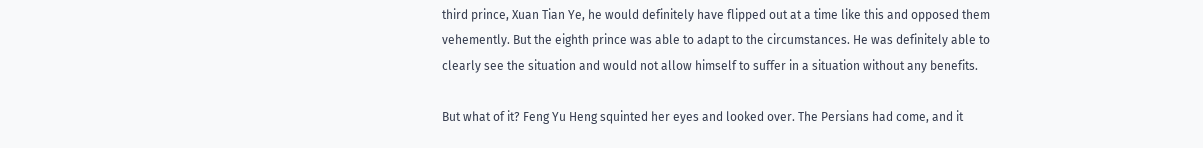third prince, Xuan Tian Ye, he would definitely have flipped out at a time like this and opposed them vehemently. But the eighth prince was able to adapt to the circumstances. He was definitely able to clearly see the situation and would not allow himself to suffer in a situation without any benefits.

But what of it? Feng Yu Heng squinted her eyes and looked over. The Persians had come, and it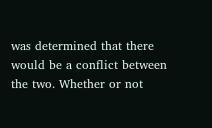was determined that there would be a conflict between the two. Whether or not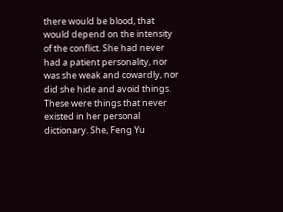there would be blood, that would depend on the intensity of the conflict. She had never had a patient personality, nor was she weak and cowardly, nor did she hide and avoid things. These were things that never existed in her personal dictionary. She, Feng Yu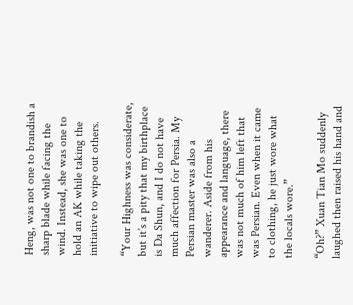Heng, was not one to brandish a sharp blade while facing the wind. Instead, she was one to hold an AK while taking the initiative to wipe out others.

“Your Highness was considerate, but it’s a pity that my birthplace is Da Shun, and I do not have much affection for Persia. My Persian master was also a wanderer. Aside from his appearance and language, there was not much of him left that was Persian. Even when it came to clothing, he just wore what the locals wore.”

“Oh?” Xuan Tian Mo suddenly laughed then raised his hand and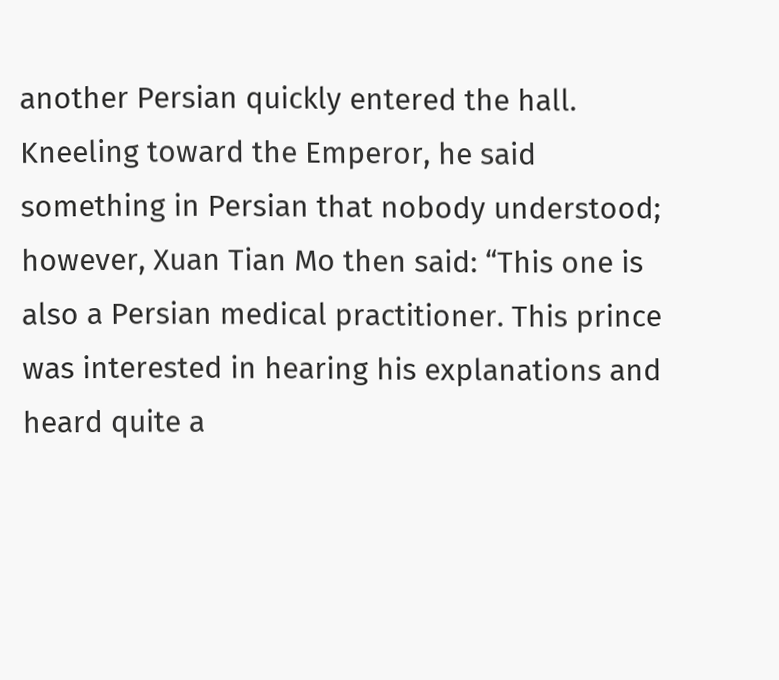another Persian quickly entered the hall. Kneeling toward the Emperor, he said something in Persian that nobody understood; however, Xuan Tian Mo then said: “This one is also a Persian medical practitioner. This prince was interested in hearing his explanations and heard quite a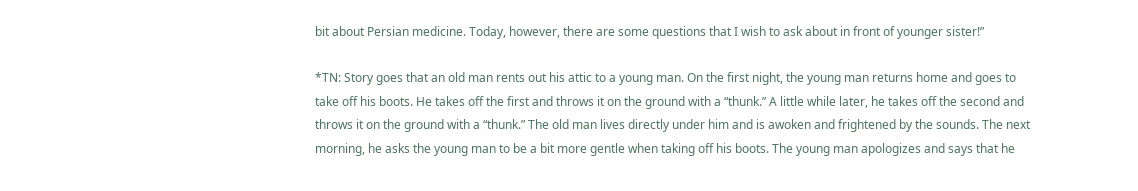bit about Persian medicine. Today, however, there are some questions that I wish to ask about in front of younger sister!”

*TN: Story goes that an old man rents out his attic to a young man. On the first night, the young man returns home and goes to take off his boots. He takes off the first and throws it on the ground with a “thunk.” A little while later, he takes off the second and throws it on the ground with a “thunk.” The old man lives directly under him and is awoken and frightened by the sounds. The next morning, he asks the young man to be a bit more gentle when taking off his boots. The young man apologizes and says that he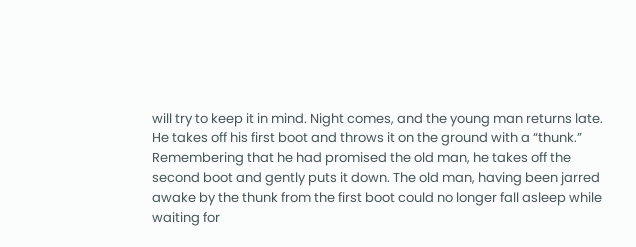will try to keep it in mind. Night comes, and the young man returns late. He takes off his first boot and throws it on the ground with a “thunk.” Remembering that he had promised the old man, he takes off the second boot and gently puts it down. The old man, having been jarred awake by the thunk from the first boot could no longer fall asleep while waiting for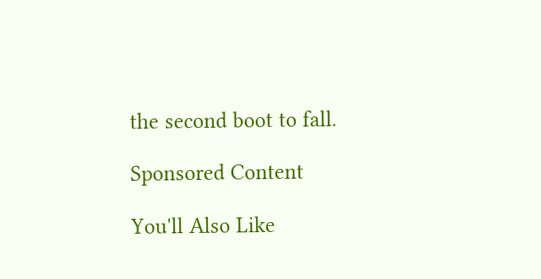the second boot to fall.

Sponsored Content

You'll Also Like